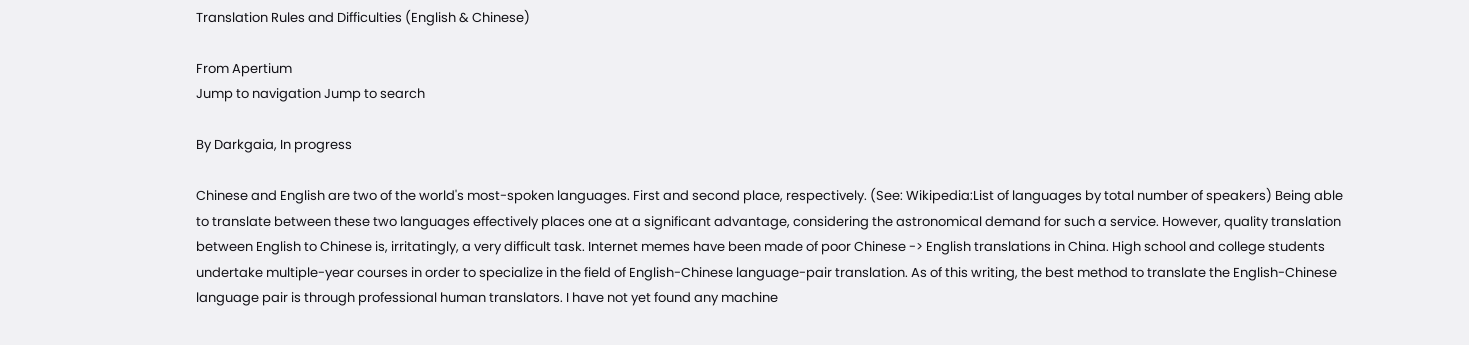Translation Rules and Difficulties (English & Chinese)

From Apertium
Jump to navigation Jump to search

By Darkgaia, In progress

Chinese and English are two of the world's most-spoken languages. First and second place, respectively. (See: Wikipedia:List of languages by total number of speakers) Being able to translate between these two languages effectively places one at a significant advantage, considering the astronomical demand for such a service. However, quality translation between English to Chinese is, irritatingly, a very difficult task. Internet memes have been made of poor Chinese -> English translations in China. High school and college students undertake multiple-year courses in order to specialize in the field of English-Chinese language-pair translation. As of this writing, the best method to translate the English-Chinese language pair is through professional human translators. I have not yet found any machine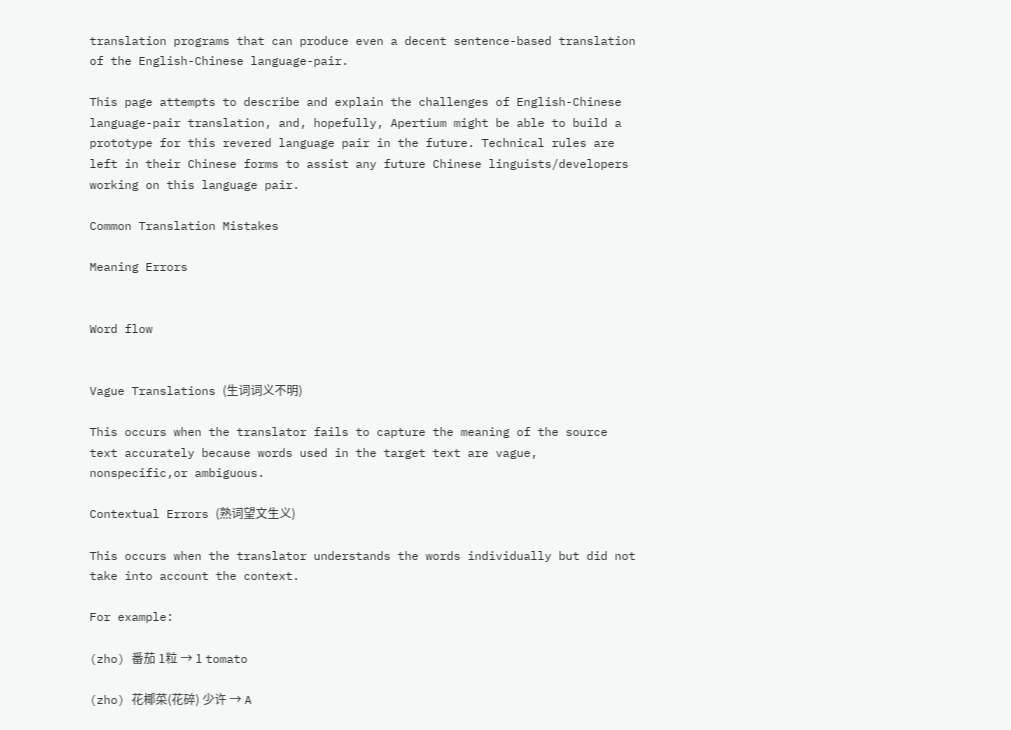translation programs that can produce even a decent sentence-based translation of the English-Chinese language-pair.

This page attempts to describe and explain the challenges of English-Chinese language-pair translation, and, hopefully, Apertium might be able to build a prototype for this revered language pair in the future. Technical rules are left in their Chinese forms to assist any future Chinese linguists/developers working on this language pair.

Common Translation Mistakes

Meaning Errors


Word flow


Vague Translations (生词词义不明)

This occurs when the translator fails to capture the meaning of the source text accurately because words used in the target text are vague, nonspecific,or ambiguous.

Contextual Errors (熟词望文生义)

This occurs when the translator understands the words individually but did not take into account the context.

For example:

(zho) 番茄 1粒 → 1 tomato

(zho) 花椰菜(花碎) 少许 → A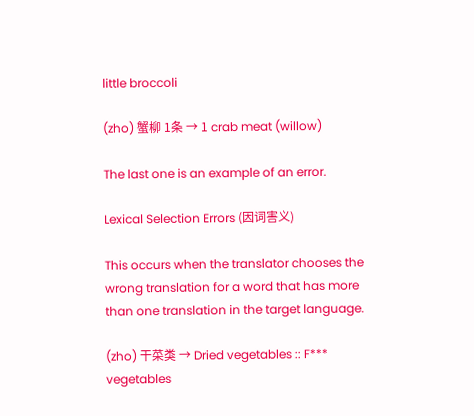little broccoli

(zho) 蟹柳 1条 → 1 crab meat (willow)

The last one is an example of an error.

Lexical Selection Errors (因词害义)

This occurs when the translator chooses the wrong translation for a word that has more than one translation in the target language.

(zho) 干菜类 → Dried vegetables :: F*** vegetables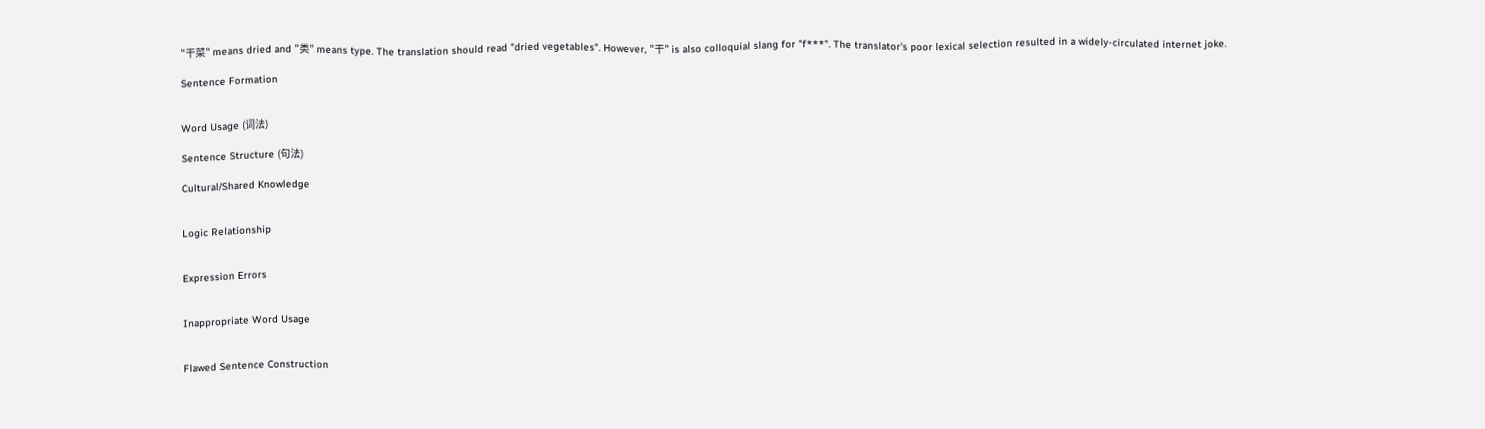"干菜" means dried and "类" means type. The translation should read "dried vegetables". However, "干" is also colloquial slang for "f***". The translator's poor lexical selection resulted in a widely-circulated internet joke.

Sentence Formation


Word Usage (词法)

Sentence Structure (句法)

Cultural/Shared Knowledge


Logic Relationship


Expression Errors


Inappropriate Word Usage


Flawed Sentence Construction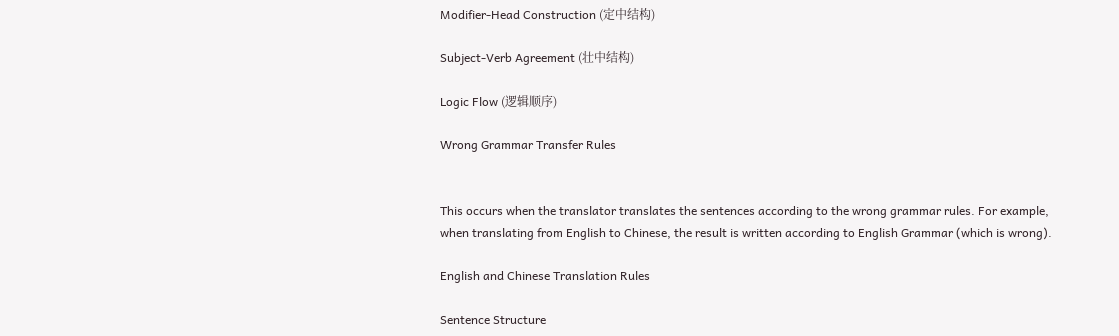Modifier-Head Construction (定中结构)

Subject-Verb Agreement (壮中结构)

Logic Flow (逻辑顺序)

Wrong Grammar Transfer Rules


This occurs when the translator translates the sentences according to the wrong grammar rules. For example, when translating from English to Chinese, the result is written according to English Grammar (which is wrong).

English and Chinese Translation Rules

Sentence Structure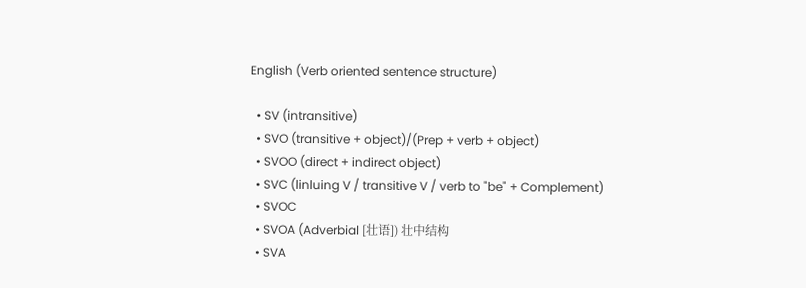English (Verb oriented sentence structure)

  • SV (intransitive)
  • SVO (transitive + object)/(Prep + verb + object)
  • SVOO (direct + indirect object)
  • SVC (linluing V / transitive V / verb to "be" + Complement)
  • SVOC
  • SVOA (Adverbial [壮语]) 壮中结构
  • SVA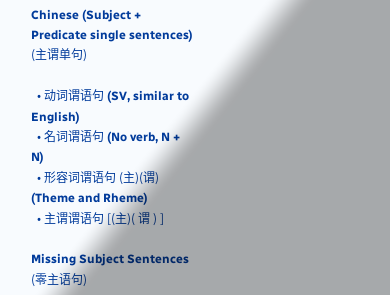Chinese (Subject + Predicate single sentences) (主谓单句)

  • 动词谓语句 (SV, similar to English)
  • 名词谓语句 (No verb, N + N)
  • 形容词谓语句 (主)(谓) (Theme and Rheme)
  • 主谓谓语句 [(主)( 谓 ) ]

Missing Subject Sentences (零主语句)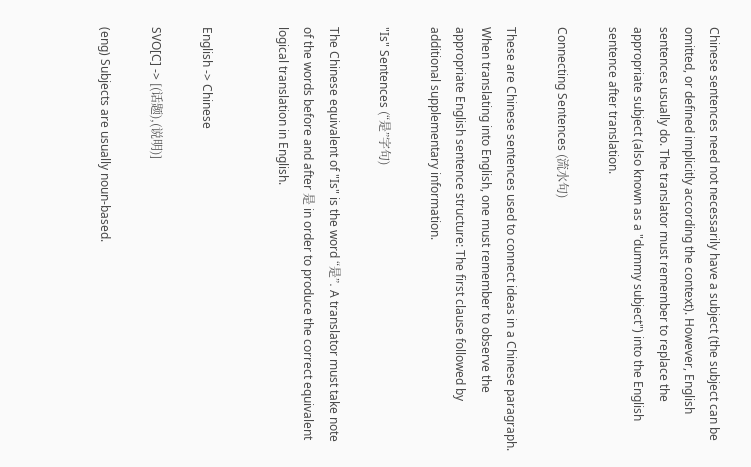Chinese sentences need not necessarily have a subject (the subject can be omitted, or defined implicitly according the context). However, English sentences usually do. The translator must remember to replace the appropriate subject (also known as a "dummy subject") into the English sentence after translation.

Connecting Sentences (流水句)

These are Chinese sentences used to connect ideas in a Chinese paragraph. When translating into English, one must remember to observe the appropriate English sentence structure: The first clause followed by additional supplementary information.

"Is" Sentences (“是”字句)

The Chinese equivalent of "Is" is the word “是”. A translator must take note of the words before and after 是 in order to produce the correct equivalent logical translation in English.


English -> Chinese

SVO[C] -> [(话题),(说明)]

(eng) Subjects are usually noun-based.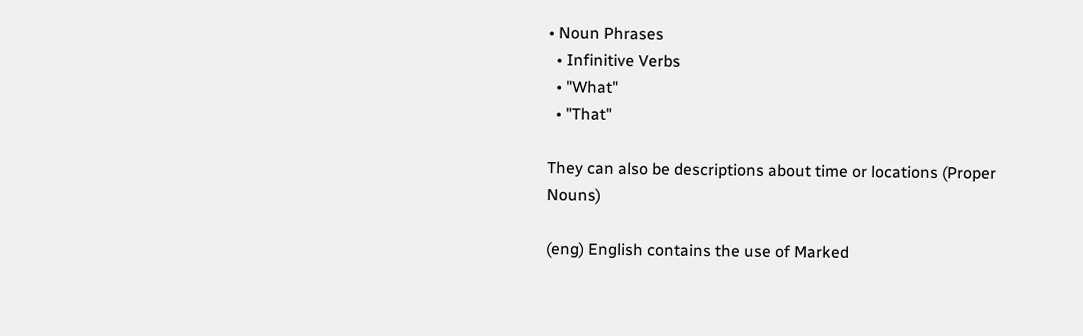• Noun Phrases
  • Infinitive Verbs
  • "What"
  • "That"

They can also be descriptions about time or locations (Proper Nouns)

(eng) English contains the use of Marked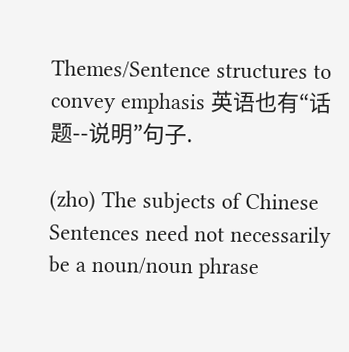Themes/Sentence structures to convey emphasis 英语也有“话题--说明”句子.

(zho) The subjects of Chinese Sentences need not necessarily be a noun/noun phrase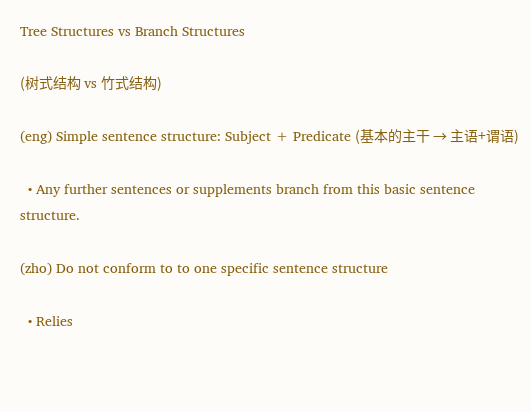Tree Structures vs Branch Structures

(树式结构 vs 竹式结构)

(eng) Simple sentence structure: Subject + Predicate (基本的主干 → 主语+谓语)

  • Any further sentences or supplements branch from this basic sentence structure.

(zho) Do not conform to to one specific sentence structure

  • Relies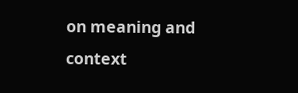on meaning and context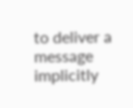to deliver a message implicitly